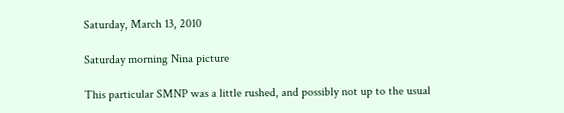Saturday, March 13, 2010

Saturday morning Nina picture

This particular SMNP was a little rushed, and possibly not up to the usual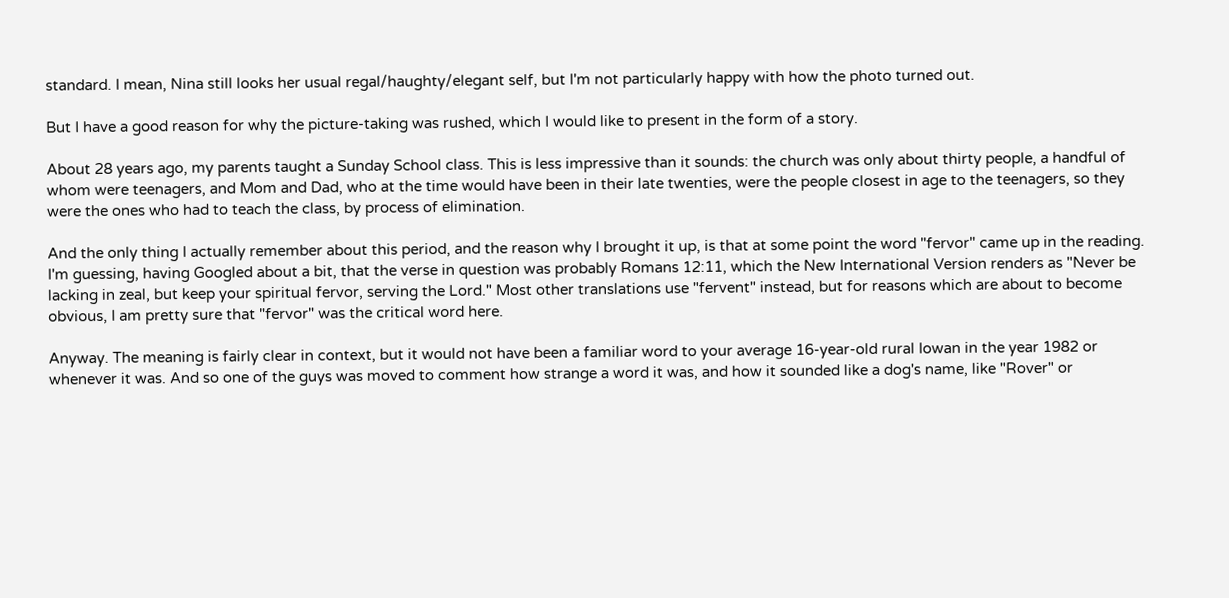standard. I mean, Nina still looks her usual regal/haughty/elegant self, but I'm not particularly happy with how the photo turned out.

But I have a good reason for why the picture-taking was rushed, which I would like to present in the form of a story.

About 28 years ago, my parents taught a Sunday School class. This is less impressive than it sounds: the church was only about thirty people, a handful of whom were teenagers, and Mom and Dad, who at the time would have been in their late twenties, were the people closest in age to the teenagers, so they were the ones who had to teach the class, by process of elimination.

And the only thing I actually remember about this period, and the reason why I brought it up, is that at some point the word "fervor" came up in the reading. I'm guessing, having Googled about a bit, that the verse in question was probably Romans 12:11, which the New International Version renders as "Never be lacking in zeal, but keep your spiritual fervor, serving the Lord." Most other translations use "fervent" instead, but for reasons which are about to become obvious, I am pretty sure that "fervor" was the critical word here.

Anyway. The meaning is fairly clear in context, but it would not have been a familiar word to your average 16-year-old rural Iowan in the year 1982 or whenever it was. And so one of the guys was moved to comment how strange a word it was, and how it sounded like a dog's name, like "Rover" or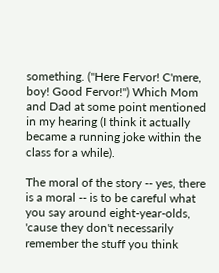something. ("Here Fervor! C'mere, boy! Good Fervor!") Which Mom and Dad at some point mentioned in my hearing (I think it actually became a running joke within the class for a while).

The moral of the story -- yes, there is a moral -- is to be careful what you say around eight-year-olds, 'cause they don't necessarily remember the stuff you think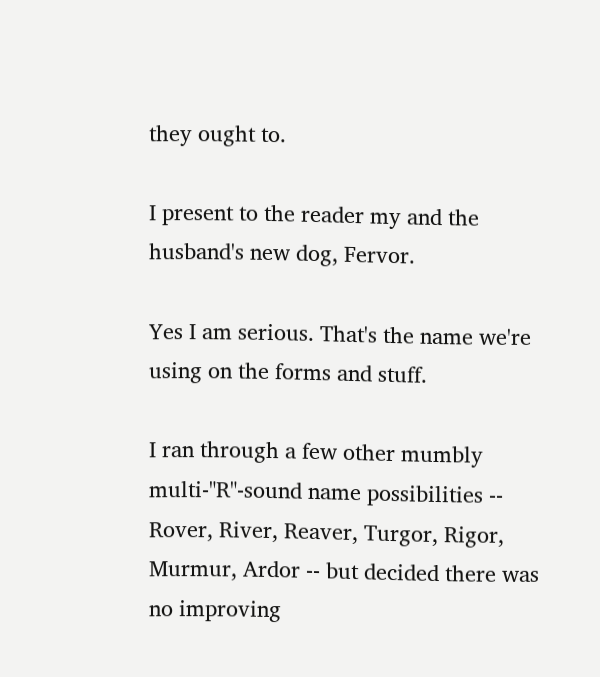they ought to.

I present to the reader my and the husband's new dog, Fervor.

Yes I am serious. That's the name we're using on the forms and stuff.

I ran through a few other mumbly multi-"R"-sound name possibilities -- Rover, River, Reaver, Turgor, Rigor, Murmur, Ardor -- but decided there was no improving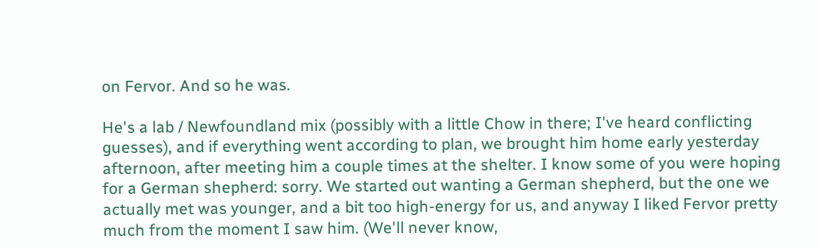on Fervor. And so he was.

He's a lab / Newfoundland mix (possibly with a little Chow in there; I've heard conflicting guesses), and if everything went according to plan, we brought him home early yesterday afternoon, after meeting him a couple times at the shelter. I know some of you were hoping for a German shepherd: sorry. We started out wanting a German shepherd, but the one we actually met was younger, and a bit too high-energy for us, and anyway I liked Fervor pretty much from the moment I saw him. (We'll never know,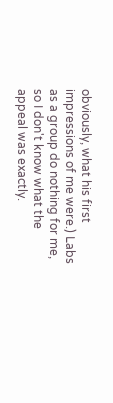obviously, what his first impressions of me were.) Labs as a group do nothing for me, so I don't know what the appeal was exactly.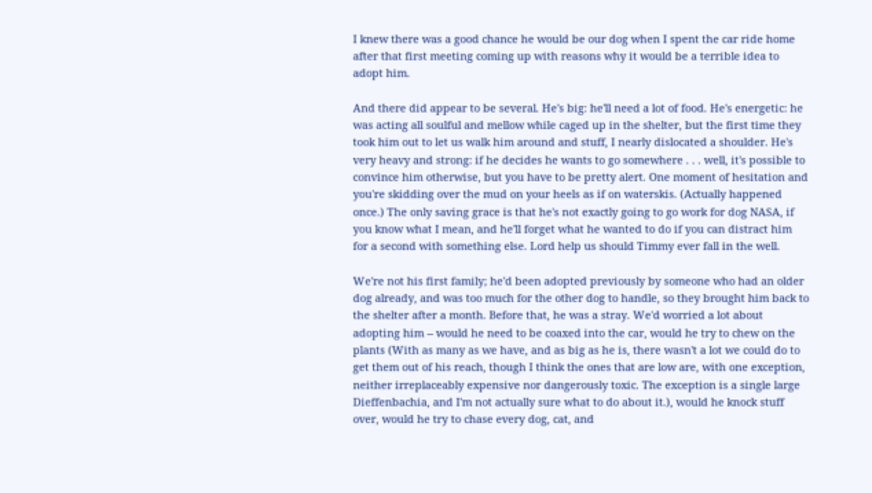I knew there was a good chance he would be our dog when I spent the car ride home after that first meeting coming up with reasons why it would be a terrible idea to adopt him.

And there did appear to be several. He's big: he'll need a lot of food. He's energetic: he was acting all soulful and mellow while caged up in the shelter, but the first time they took him out to let us walk him around and stuff, I nearly dislocated a shoulder. He's very heavy and strong: if he decides he wants to go somewhere . . . well, it's possible to convince him otherwise, but you have to be pretty alert. One moment of hesitation and you're skidding over the mud on your heels as if on waterskis. (Actually happened once.) The only saving grace is that he's not exactly going to go work for dog NASA, if you know what I mean, and he'll forget what he wanted to do if you can distract him for a second with something else. Lord help us should Timmy ever fall in the well.

We're not his first family; he'd been adopted previously by someone who had an older dog already, and was too much for the other dog to handle, so they brought him back to the shelter after a month. Before that, he was a stray. We'd worried a lot about adopting him -- would he need to be coaxed into the car, would he try to chew on the plants (With as many as we have, and as big as he is, there wasn't a lot we could do to get them out of his reach, though I think the ones that are low are, with one exception, neither irreplaceably expensive nor dangerously toxic. The exception is a single large Dieffenbachia, and I'm not actually sure what to do about it.), would he knock stuff over, would he try to chase every dog, cat, and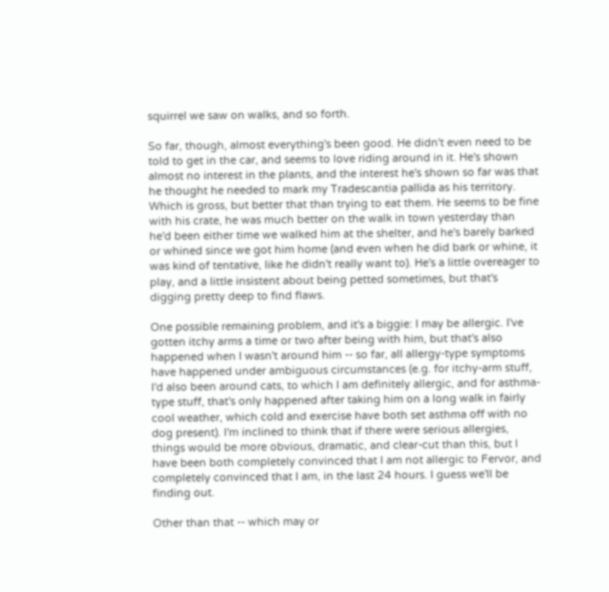squirrel we saw on walks, and so forth.

So far, though, almost everything's been good. He didn't even need to be told to get in the car, and seems to love riding around in it. He's shown almost no interest in the plants, and the interest he's shown so far was that he thought he needed to mark my Tradescantia pallida as his territory. Which is gross, but better that than trying to eat them. He seems to be fine with his crate, he was much better on the walk in town yesterday than he'd been either time we walked him at the shelter, and he's barely barked or whined since we got him home (and even when he did bark or whine, it was kind of tentative, like he didn't really want to). He's a little overeager to play, and a little insistent about being petted sometimes, but that's digging pretty deep to find flaws.

One possible remaining problem, and it's a biggie: I may be allergic. I've gotten itchy arms a time or two after being with him, but that's also happened when I wasn't around him -- so far, all allergy-type symptoms have happened under ambiguous circumstances (e.g. for itchy-arm stuff, I'd also been around cats, to which I am definitely allergic, and for asthma-type stuff, that's only happened after taking him on a long walk in fairly cool weather, which cold and exercise have both set asthma off with no dog present). I'm inclined to think that if there were serious allergies, things would be more obvious, dramatic, and clear-cut than this, but I have been both completely convinced that I am not allergic to Fervor, and completely convinced that I am, in the last 24 hours. I guess we'll be finding out.

Other than that -- which may or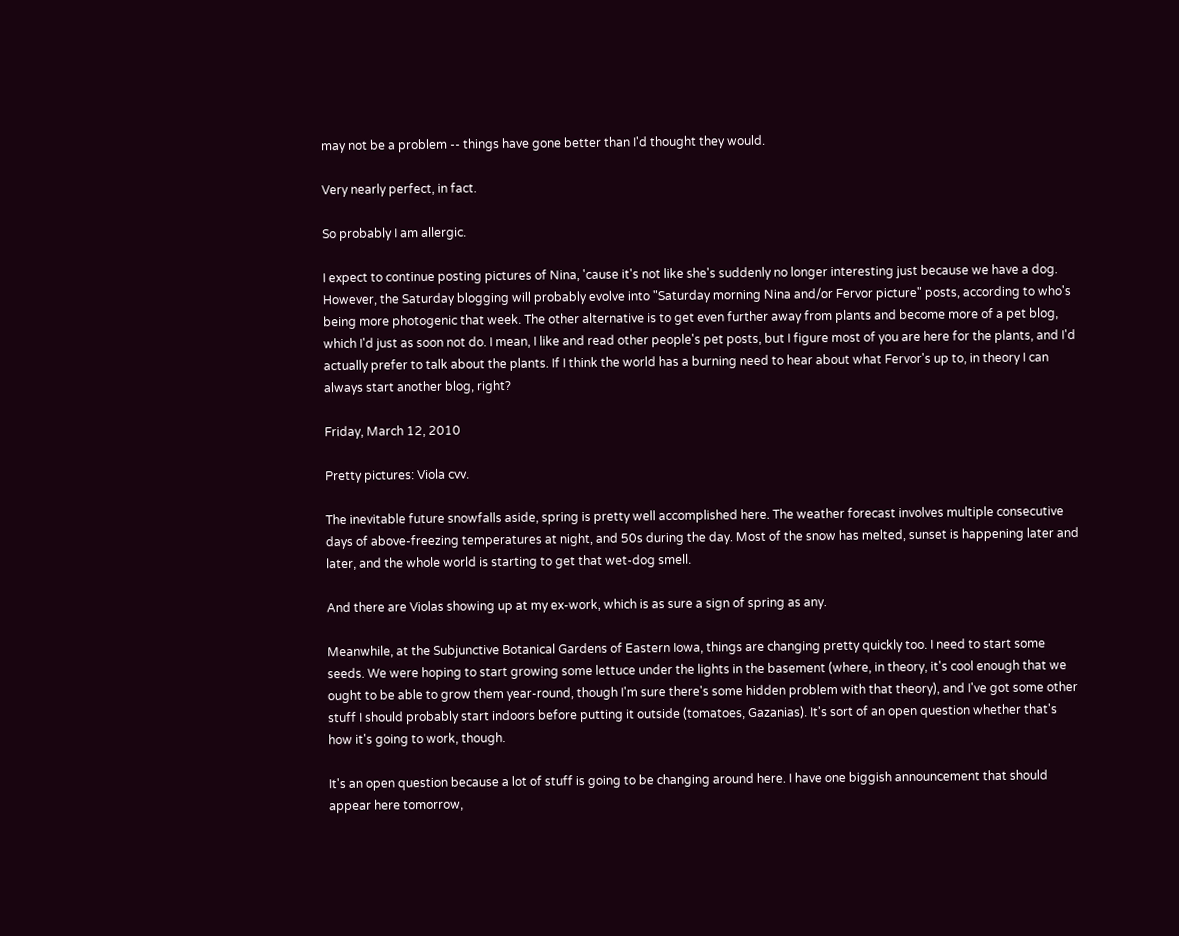may not be a problem -- things have gone better than I'd thought they would.

Very nearly perfect, in fact.

So probably I am allergic.

I expect to continue posting pictures of Nina, 'cause it's not like she's suddenly no longer interesting just because we have a dog. However, the Saturday blogging will probably evolve into "Saturday morning Nina and/or Fervor picture" posts, according to who's being more photogenic that week. The other alternative is to get even further away from plants and become more of a pet blog, which I'd just as soon not do. I mean, I like and read other people's pet posts, but I figure most of you are here for the plants, and I'd actually prefer to talk about the plants. If I think the world has a burning need to hear about what Fervor's up to, in theory I can always start another blog, right?

Friday, March 12, 2010

Pretty pictures: Viola cvv.

The inevitable future snowfalls aside, spring is pretty well accomplished here. The weather forecast involves multiple consecutive days of above-freezing temperatures at night, and 50s during the day. Most of the snow has melted, sunset is happening later and later, and the whole world is starting to get that wet-dog smell.

And there are Violas showing up at my ex-work, which is as sure a sign of spring as any.

Meanwhile, at the Subjunctive Botanical Gardens of Eastern Iowa, things are changing pretty quickly too. I need to start some seeds. We were hoping to start growing some lettuce under the lights in the basement (where, in theory, it's cool enough that we ought to be able to grow them year-round, though I'm sure there's some hidden problem with that theory), and I've got some other stuff I should probably start indoors before putting it outside (tomatoes, Gazanias). It's sort of an open question whether that's how it's going to work, though.

It's an open question because a lot of stuff is going to be changing around here. I have one biggish announcement that should appear here tomorrow,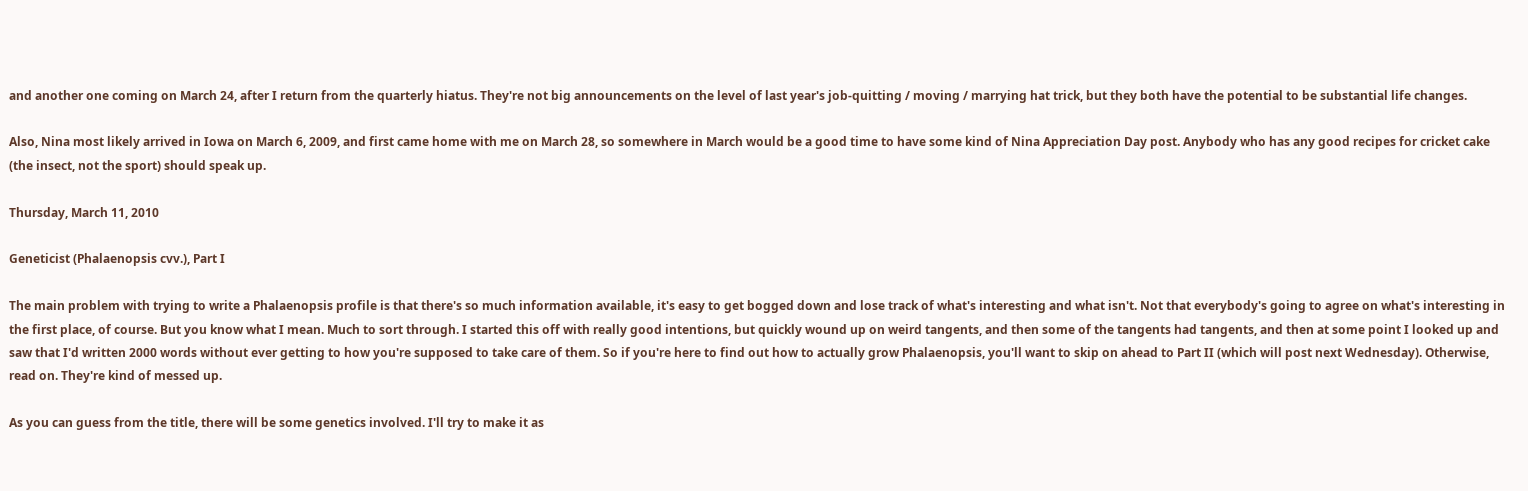and another one coming on March 24, after I return from the quarterly hiatus. They're not big announcements on the level of last year's job-quitting / moving / marrying hat trick, but they both have the potential to be substantial life changes.

Also, Nina most likely arrived in Iowa on March 6, 2009, and first came home with me on March 28, so somewhere in March would be a good time to have some kind of Nina Appreciation Day post. Anybody who has any good recipes for cricket cake (the insect, not the sport) should speak up.

Thursday, March 11, 2010

Geneticist (Phalaenopsis cvv.), Part I

The main problem with trying to write a Phalaenopsis profile is that there's so much information available, it's easy to get bogged down and lose track of what's interesting and what isn't. Not that everybody's going to agree on what's interesting in the first place, of course. But you know what I mean. Much to sort through. I started this off with really good intentions, but quickly wound up on weird tangents, and then some of the tangents had tangents, and then at some point I looked up and saw that I'd written 2000 words without ever getting to how you're supposed to take care of them. So if you're here to find out how to actually grow Phalaenopsis, you'll want to skip on ahead to Part II (which will post next Wednesday). Otherwise, read on. They're kind of messed up.

As you can guess from the title, there will be some genetics involved. I'll try to make it as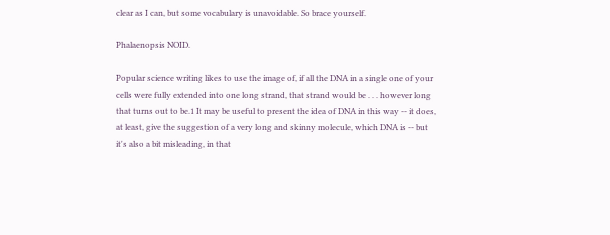clear as I can, but some vocabulary is unavoidable. So brace yourself.

Phalaenopsis NOID.

Popular science writing likes to use the image of, if all the DNA in a single one of your cells were fully extended into one long strand, that strand would be . . . however long that turns out to be.1 It may be useful to present the idea of DNA in this way -- it does, at least, give the suggestion of a very long and skinny molecule, which DNA is -- but it's also a bit misleading, in that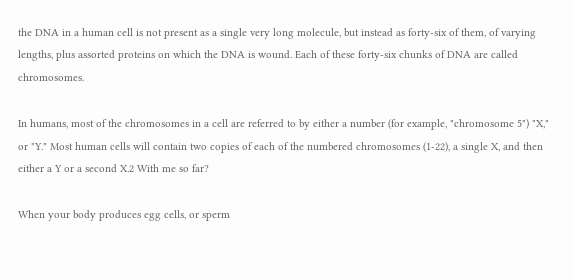the DNA in a human cell is not present as a single very long molecule, but instead as forty-six of them, of varying lengths, plus assorted proteins on which the DNA is wound. Each of these forty-six chunks of DNA are called chromosomes.

In humans, most of the chromosomes in a cell are referred to by either a number (for example, "chromosome 5") "X," or "Y." Most human cells will contain two copies of each of the numbered chromosomes (1-22), a single X, and then either a Y or a second X.2 With me so far?

When your body produces egg cells, or sperm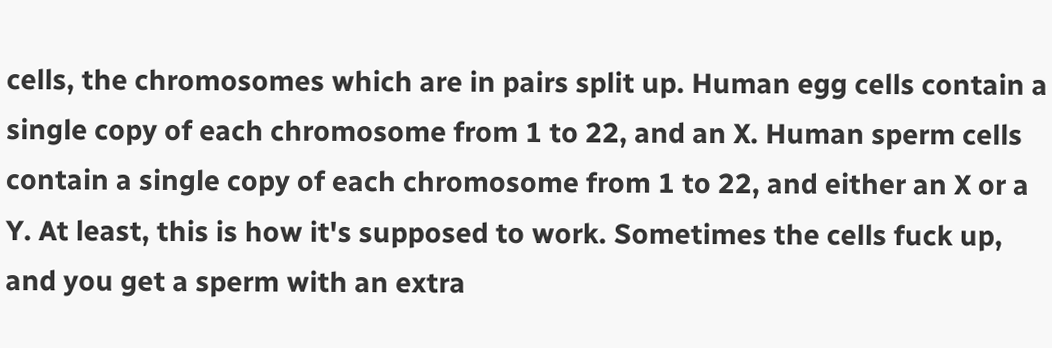cells, the chromosomes which are in pairs split up. Human egg cells contain a single copy of each chromosome from 1 to 22, and an X. Human sperm cells contain a single copy of each chromosome from 1 to 22, and either an X or a Y. At least, this is how it's supposed to work. Sometimes the cells fuck up, and you get a sperm with an extra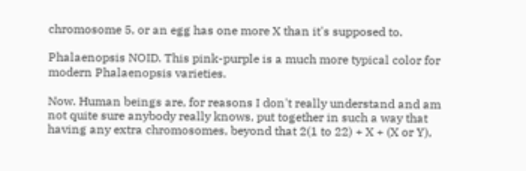chromosome 5, or an egg has one more X than it's supposed to.

Phalaenopsis NOID. This pink-purple is a much more typical color for modern Phalaenopsis varieties.

Now. Human beings are, for reasons I don't really understand and am not quite sure anybody really knows, put together in such a way that having any extra chromosomes, beyond that 2(1 to 22) + X + (X or Y),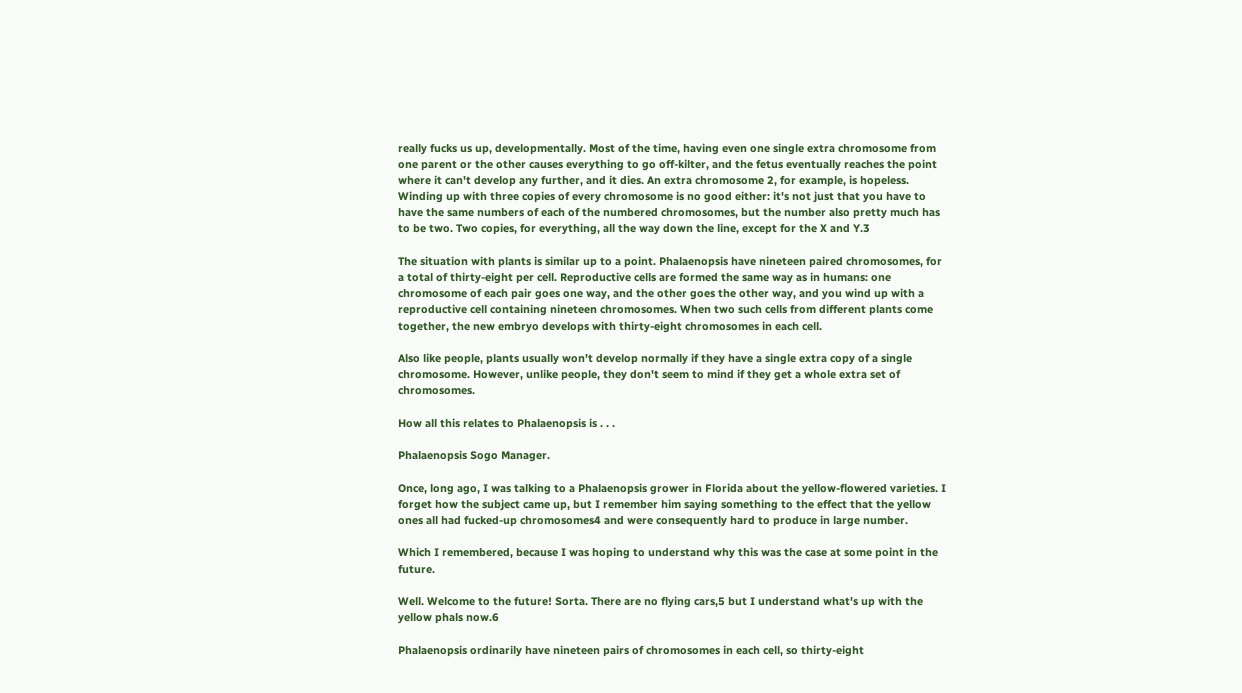really fucks us up, developmentally. Most of the time, having even one single extra chromosome from one parent or the other causes everything to go off-kilter, and the fetus eventually reaches the point where it can't develop any further, and it dies. An extra chromosome 2, for example, is hopeless. Winding up with three copies of every chromosome is no good either: it's not just that you have to have the same numbers of each of the numbered chromosomes, but the number also pretty much has to be two. Two copies, for everything, all the way down the line, except for the X and Y.3

The situation with plants is similar up to a point. Phalaenopsis have nineteen paired chromosomes, for a total of thirty-eight per cell. Reproductive cells are formed the same way as in humans: one chromosome of each pair goes one way, and the other goes the other way, and you wind up with a reproductive cell containing nineteen chromosomes. When two such cells from different plants come together, the new embryo develops with thirty-eight chromosomes in each cell.

Also like people, plants usually won't develop normally if they have a single extra copy of a single chromosome. However, unlike people, they don't seem to mind if they get a whole extra set of chromosomes.

How all this relates to Phalaenopsis is . . .

Phalaenopsis Sogo Manager.

Once, long ago, I was talking to a Phalaenopsis grower in Florida about the yellow-flowered varieties. I forget how the subject came up, but I remember him saying something to the effect that the yellow ones all had fucked-up chromosomes4 and were consequently hard to produce in large number.

Which I remembered, because I was hoping to understand why this was the case at some point in the future.

Well. Welcome to the future! Sorta. There are no flying cars,5 but I understand what's up with the yellow phals now.6

Phalaenopsis ordinarily have nineteen pairs of chromosomes in each cell, so thirty-eight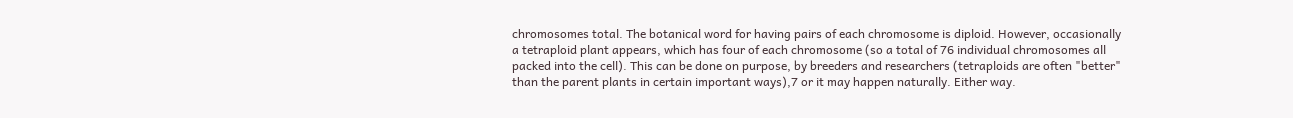chromosomes total. The botanical word for having pairs of each chromosome is diploid. However, occasionally a tetraploid plant appears, which has four of each chromosome (so a total of 76 individual chromosomes all packed into the cell). This can be done on purpose, by breeders and researchers (tetraploids are often "better" than the parent plants in certain important ways),7 or it may happen naturally. Either way.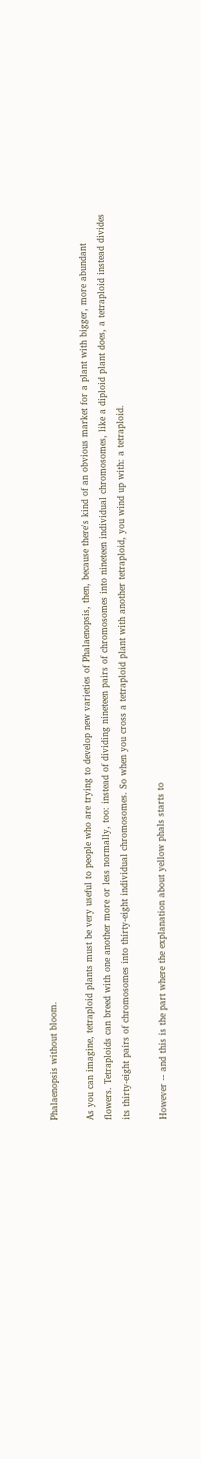Phalaenopsis without bloom.

As you can imagine, tetraploid plants must be very useful to people who are trying to develop new varieties of Phalaenopsis, then, because there's kind of an obvious market for a plant with bigger, more abundant flowers. Tetraploids can breed with one another more or less normally, too: instead of dividing nineteen pairs of chromosomes into nineteen individual chromosomes, like a diploid plant does, a tetraploid instead divides its thirty-eight pairs of chromosomes into thirty-eight individual chromosomes. So when you cross a tetraploid plant with another tetraploid, you wind up with: a tetraploid.

However -- and this is the part where the explanation about yellow phals starts to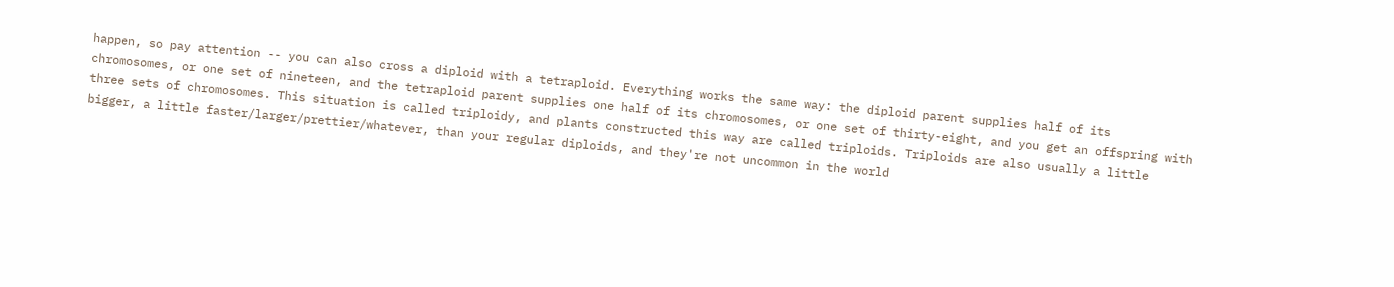happen, so pay attention -- you can also cross a diploid with a tetraploid. Everything works the same way: the diploid parent supplies half of its chromosomes, or one set of nineteen, and the tetraploid parent supplies one half of its chromosomes, or one set of thirty-eight, and you get an offspring with three sets of chromosomes. This situation is called triploidy, and plants constructed this way are called triploids. Triploids are also usually a little bigger, a little faster/larger/prettier/whatever, than your regular diploids, and they're not uncommon in the world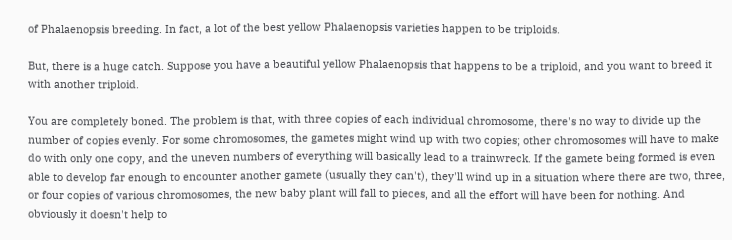of Phalaenopsis breeding. In fact, a lot of the best yellow Phalaenopsis varieties happen to be triploids.

But, there is a huge catch. Suppose you have a beautiful yellow Phalaenopsis that happens to be a triploid, and you want to breed it with another triploid.

You are completely boned. The problem is that, with three copies of each individual chromosome, there's no way to divide up the number of copies evenly. For some chromosomes, the gametes might wind up with two copies; other chromosomes will have to make do with only one copy, and the uneven numbers of everything will basically lead to a trainwreck. If the gamete being formed is even able to develop far enough to encounter another gamete (usually they can't), they'll wind up in a situation where there are two, three, or four copies of various chromosomes, the new baby plant will fall to pieces, and all the effort will have been for nothing. And obviously it doesn't help to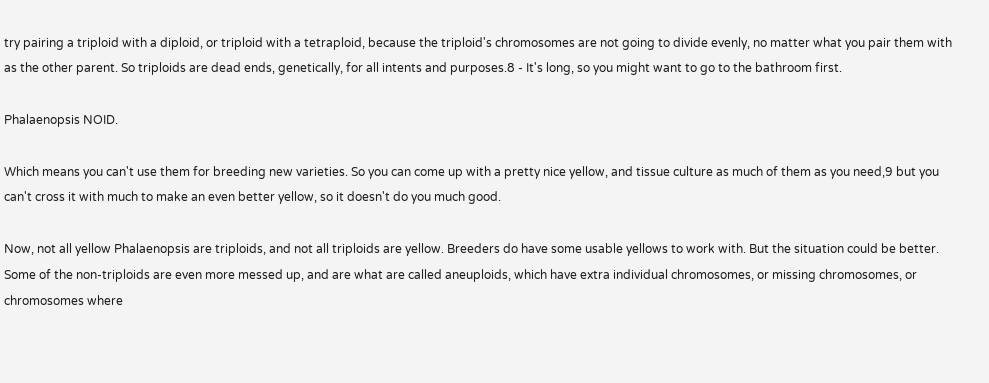try pairing a triploid with a diploid, or triploid with a tetraploid, because the triploid's chromosomes are not going to divide evenly, no matter what you pair them with as the other parent. So triploids are dead ends, genetically, for all intents and purposes.8 - It's long, so you might want to go to the bathroom first.

Phalaenopsis NOID.

Which means you can't use them for breeding new varieties. So you can come up with a pretty nice yellow, and tissue culture as much of them as you need,9 but you can't cross it with much to make an even better yellow, so it doesn't do you much good.

Now, not all yellow Phalaenopsis are triploids, and not all triploids are yellow. Breeders do have some usable yellows to work with. But the situation could be better. Some of the non-triploids are even more messed up, and are what are called aneuploids, which have extra individual chromosomes, or missing chromosomes, or chromosomes where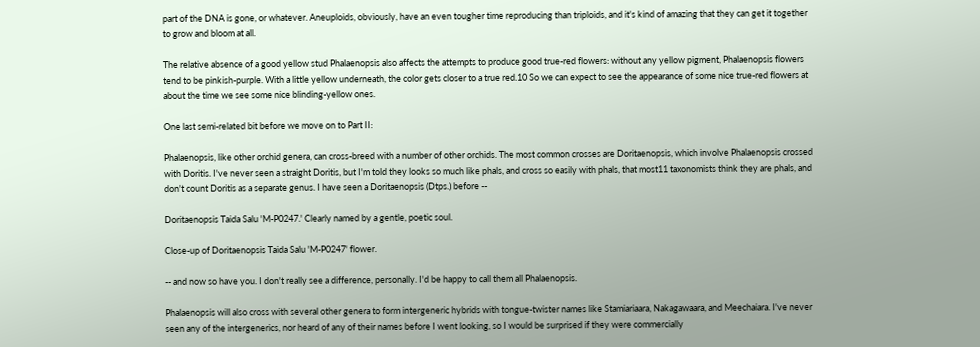part of the DNA is gone, or whatever. Aneuploids, obviously, have an even tougher time reproducing than triploids, and it's kind of amazing that they can get it together to grow and bloom at all.

The relative absence of a good yellow stud Phalaenopsis also affects the attempts to produce good true-red flowers: without any yellow pigment, Phalaenopsis flowers tend to be pinkish-purple. With a little yellow underneath, the color gets closer to a true red.10 So we can expect to see the appearance of some nice true-red flowers at about the time we see some nice blinding-yellow ones.

One last semi-related bit before we move on to Part II:

Phalaenopsis, like other orchid genera, can cross-breed with a number of other orchids. The most common crosses are Doritaenopsis, which involve Phalaenopsis crossed with Doritis. I've never seen a straight Doritis, but I'm told they looks so much like phals, and cross so easily with phals, that most11 taxonomists think they are phals, and don't count Doritis as a separate genus. I have seen a Doritaenopsis (Dtps.) before --

Doritaenopsis Taida Salu 'M-P0247.' Clearly named by a gentle, poetic soul.

Close-up of Doritaenopsis Taida Salu 'M-P0247' flower.

-- and now so have you. I don't really see a difference, personally. I'd be happy to call them all Phalaenopsis.

Phalaenopsis will also cross with several other genera to form intergeneric hybrids with tongue-twister names like Stamiariaara, Nakagawaara, and Meechaiara. I've never seen any of the intergenerics, nor heard of any of their names before I went looking, so I would be surprised if they were commercially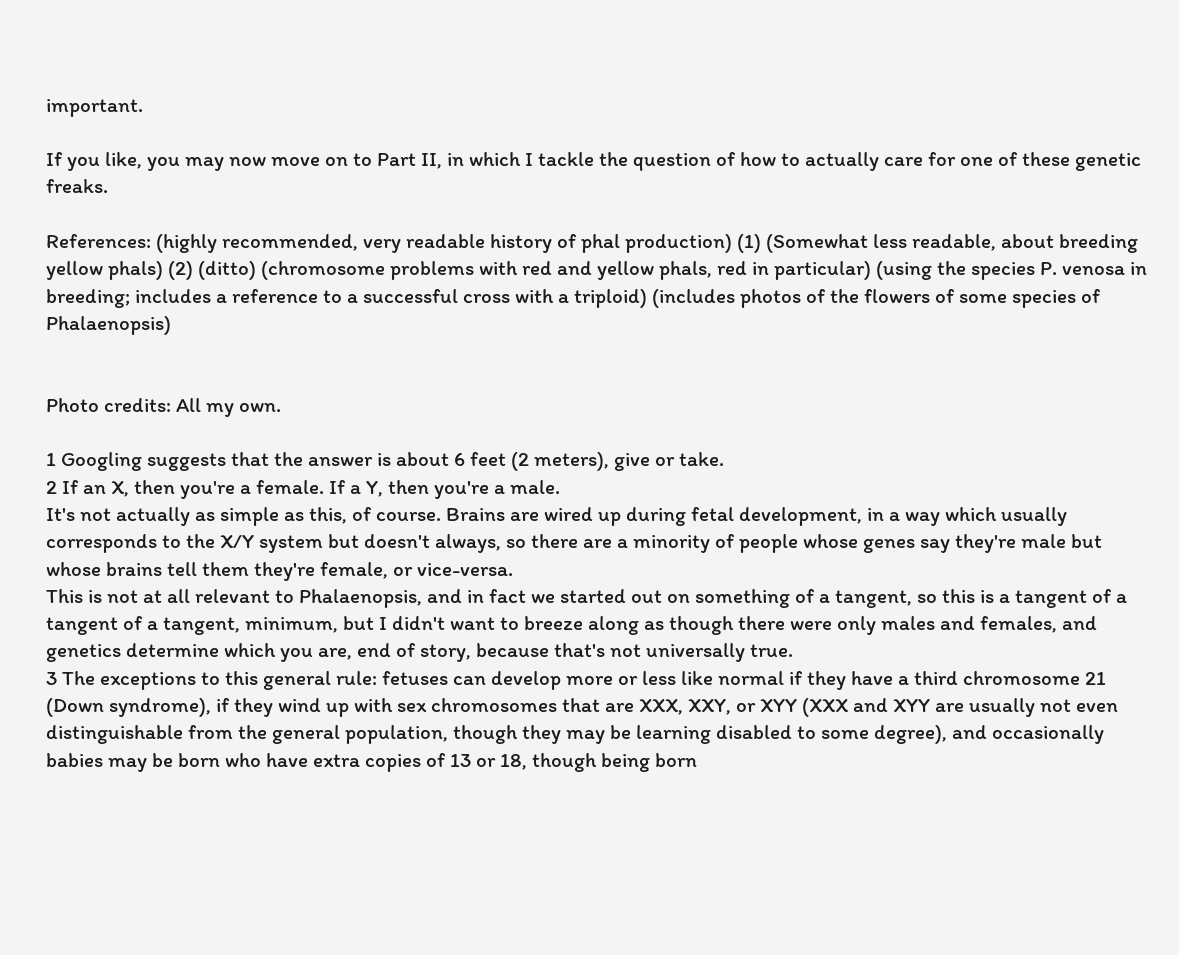important.

If you like, you may now move on to Part II, in which I tackle the question of how to actually care for one of these genetic freaks.

References: (highly recommended, very readable history of phal production) (1) (Somewhat less readable, about breeding yellow phals) (2) (ditto) (chromosome problems with red and yellow phals, red in particular) (using the species P. venosa in breeding; includes a reference to a successful cross with a triploid) (includes photos of the flowers of some species of Phalaenopsis)


Photo credits: All my own.

1 Googling suggests that the answer is about 6 feet (2 meters), give or take.
2 If an X, then you're a female. If a Y, then you're a male.
It's not actually as simple as this, of course. Brains are wired up during fetal development, in a way which usually corresponds to the X/Y system but doesn't always, so there are a minority of people whose genes say they're male but whose brains tell them they're female, or vice-versa.
This is not at all relevant to Phalaenopsis, and in fact we started out on something of a tangent, so this is a tangent of a tangent of a tangent, minimum, but I didn't want to breeze along as though there were only males and females, and genetics determine which you are, end of story, because that's not universally true.
3 The exceptions to this general rule: fetuses can develop more or less like normal if they have a third chromosome 21 (Down syndrome), if they wind up with sex chromosomes that are XXX, XXY, or XYY (XXX and XYY are usually not even distinguishable from the general population, though they may be learning disabled to some degree), and occasionally babies may be born who have extra copies of 13 or 18, though being born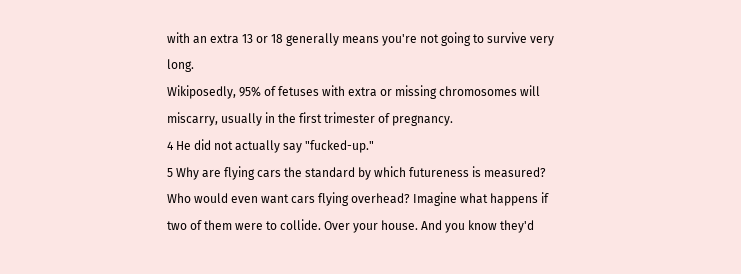with an extra 13 or 18 generally means you're not going to survive very long.
Wikiposedly, 95% of fetuses with extra or missing chromosomes will miscarry, usually in the first trimester of pregnancy.
4 He did not actually say "fucked-up."
5 Why are flying cars the standard by which futureness is measured? Who would even want cars flying overhead? Imagine what happens if two of them were to collide. Over your house. And you know they'd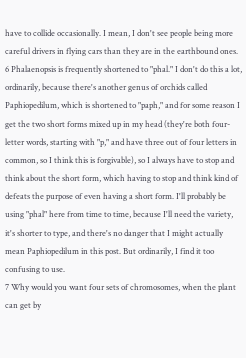have to collide occasionally. I mean, I don't see people being more careful drivers in flying cars than they are in the earthbound ones.
6 Phalaenopsis is frequently shortened to "phal." I don't do this a lot, ordinarily, because there's another genus of orchids called Paphiopedilum, which is shortened to "paph," and for some reason I get the two short forms mixed up in my head (they're both four-letter words, starting with "p," and have three out of four letters in common, so I think this is forgivable), so I always have to stop and think about the short form, which having to stop and think kind of defeats the purpose of even having a short form. I'll probably be using "phal" here from time to time, because I'll need the variety, it's shorter to type, and there's no danger that I might actually mean Paphiopedilum in this post. But ordinarily, I find it too confusing to use.
7 Why would you want four sets of chromosomes, when the plant can get by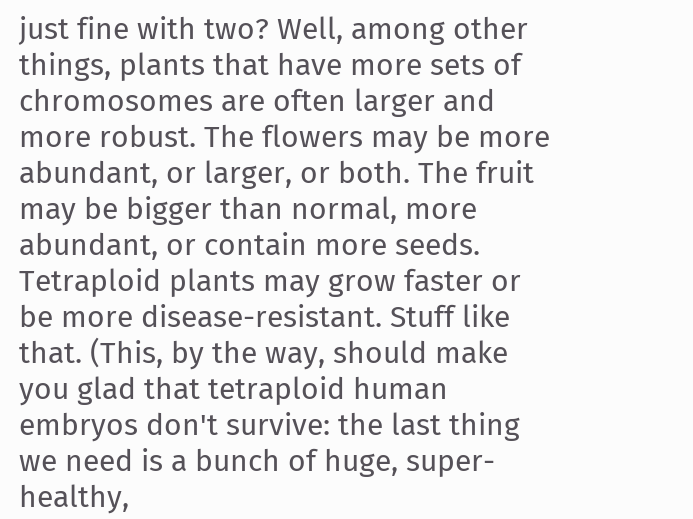just fine with two? Well, among other things, plants that have more sets of chromosomes are often larger and more robust. The flowers may be more abundant, or larger, or both. The fruit may be bigger than normal, more abundant, or contain more seeds. Tetraploid plants may grow faster or be more disease-resistant. Stuff like that. (This, by the way, should make you glad that tetraploid human embryos don't survive: the last thing we need is a bunch of huge, super-healthy,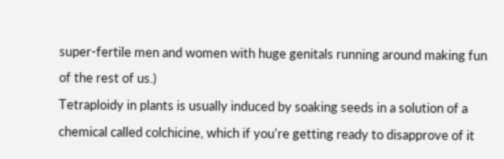super-fertile men and women with huge genitals running around making fun of the rest of us.)
Tetraploidy in plants is usually induced by soaking seeds in a solution of a chemical called colchicine, which if you're getting ready to disapprove of it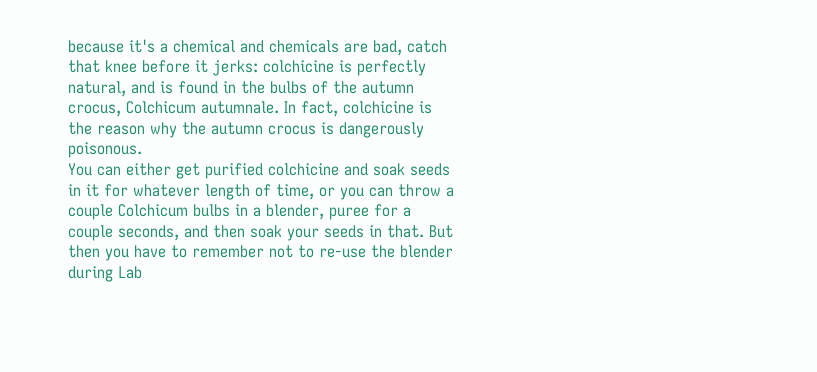because it's a chemical and chemicals are bad, catch that knee before it jerks: colchicine is perfectly natural, and is found in the bulbs of the autumn crocus, Colchicum autumnale. In fact, colchicine is the reason why the autumn crocus is dangerously poisonous.
You can either get purified colchicine and soak seeds in it for whatever length of time, or you can throw a couple Colchicum bulbs in a blender, puree for a couple seconds, and then soak your seeds in that. But then you have to remember not to re-use the blender during Lab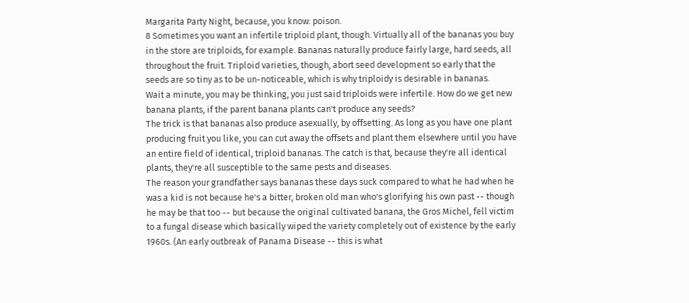Margarita Party Night, because, you know: poison.
8 Sometimes you want an infertile triploid plant, though. Virtually all of the bananas you buy in the store are triploids, for example. Bananas naturally produce fairly large, hard seeds, all throughout the fruit. Triploid varieties, though, abort seed development so early that the seeds are so tiny as to be un-noticeable, which is why triploidy is desirable in bananas.
Wait a minute, you may be thinking, you just said triploids were infertile. How do we get new banana plants, if the parent banana plants can't produce any seeds?
The trick is that bananas also produce asexually, by offsetting. As long as you have one plant producing fruit you like, you can cut away the offsets and plant them elsewhere until you have an entire field of identical, triploid bananas. The catch is that, because they're all identical plants, they're all susceptible to the same pests and diseases.
The reason your grandfather says bananas these days suck compared to what he had when he was a kid is not because he's a bitter, broken old man who's glorifying his own past -- though he may be that too -- but because the original cultivated banana, the Gros Michel, fell victim to a fungal disease which basically wiped the variety completely out of existence by the early 1960s. (An early outbreak of Panama Disease -- this is what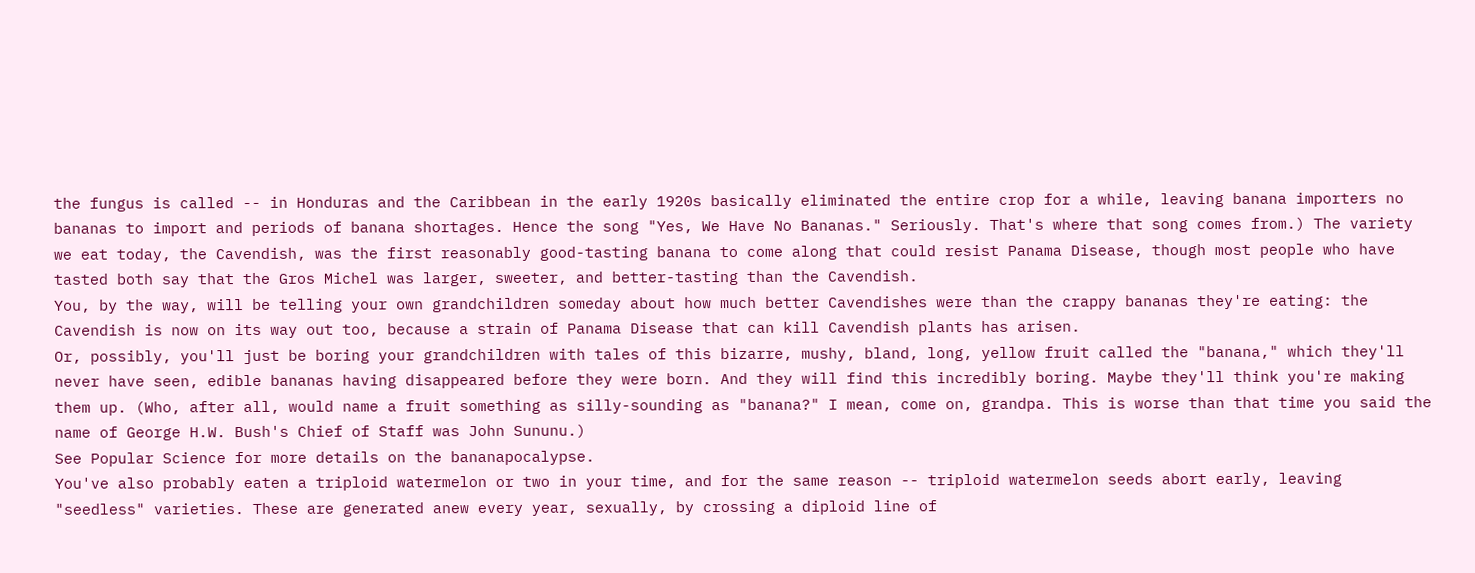the fungus is called -- in Honduras and the Caribbean in the early 1920s basically eliminated the entire crop for a while, leaving banana importers no bananas to import and periods of banana shortages. Hence the song "Yes, We Have No Bananas." Seriously. That's where that song comes from.) The variety we eat today, the Cavendish, was the first reasonably good-tasting banana to come along that could resist Panama Disease, though most people who have tasted both say that the Gros Michel was larger, sweeter, and better-tasting than the Cavendish.
You, by the way, will be telling your own grandchildren someday about how much better Cavendishes were than the crappy bananas they're eating: the Cavendish is now on its way out too, because a strain of Panama Disease that can kill Cavendish plants has arisen.
Or, possibly, you'll just be boring your grandchildren with tales of this bizarre, mushy, bland, long, yellow fruit called the "banana," which they'll never have seen, edible bananas having disappeared before they were born. And they will find this incredibly boring. Maybe they'll think you're making them up. (Who, after all, would name a fruit something as silly-sounding as "banana?" I mean, come on, grandpa. This is worse than that time you said the name of George H.W. Bush's Chief of Staff was John Sununu.)
See Popular Science for more details on the bananapocalypse.
You've also probably eaten a triploid watermelon or two in your time, and for the same reason -- triploid watermelon seeds abort early, leaving "seedless" varieties. These are generated anew every year, sexually, by crossing a diploid line of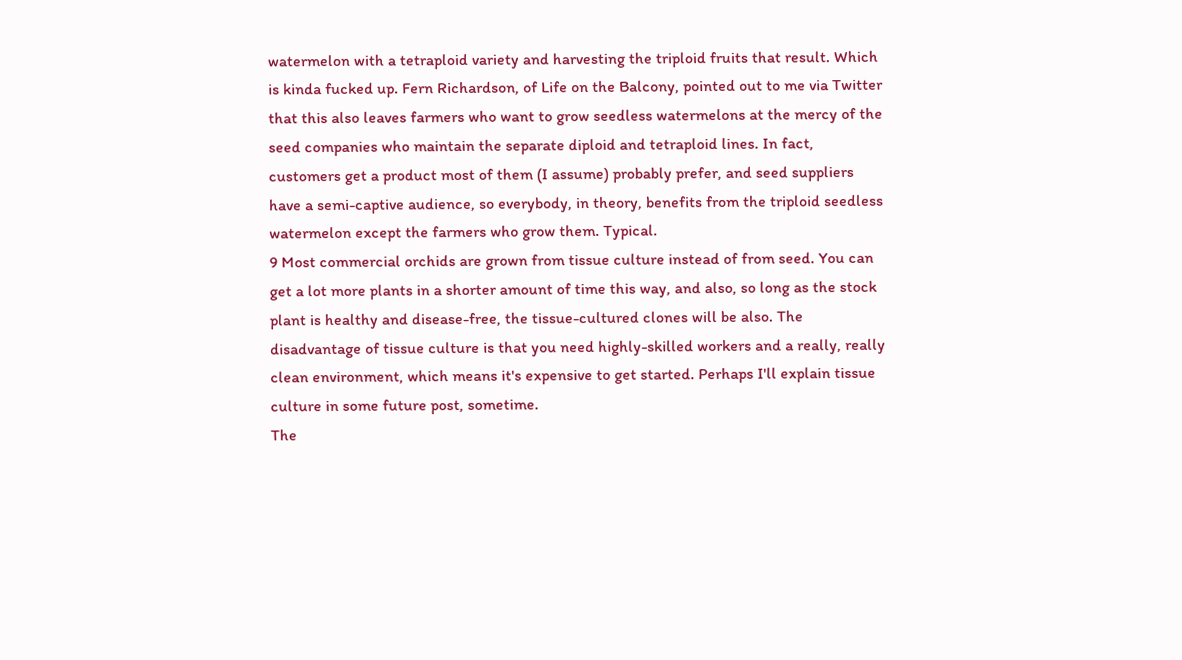watermelon with a tetraploid variety and harvesting the triploid fruits that result. Which is kinda fucked up. Fern Richardson, of Life on the Balcony, pointed out to me via Twitter that this also leaves farmers who want to grow seedless watermelons at the mercy of the seed companies who maintain the separate diploid and tetraploid lines. In fact, customers get a product most of them (I assume) probably prefer, and seed suppliers have a semi-captive audience, so everybody, in theory, benefits from the triploid seedless watermelon except the farmers who grow them. Typical.
9 Most commercial orchids are grown from tissue culture instead of from seed. You can get a lot more plants in a shorter amount of time this way, and also, so long as the stock plant is healthy and disease-free, the tissue-cultured clones will be also. The disadvantage of tissue culture is that you need highly-skilled workers and a really, really clean environment, which means it's expensive to get started. Perhaps I'll explain tissue culture in some future post, sometime.
The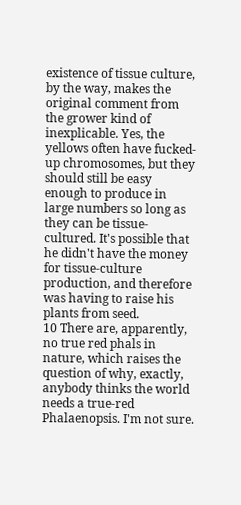existence of tissue culture, by the way, makes the original comment from the grower kind of inexplicable. Yes, the yellows often have fucked-up chromosomes, but they should still be easy enough to produce in large numbers so long as they can be tissue-cultured. It's possible that he didn't have the money for tissue-culture production, and therefore was having to raise his plants from seed.
10 There are, apparently, no true red phals in nature, which raises the question of why, exactly, anybody thinks the world needs a true-red Phalaenopsis. I'm not sure.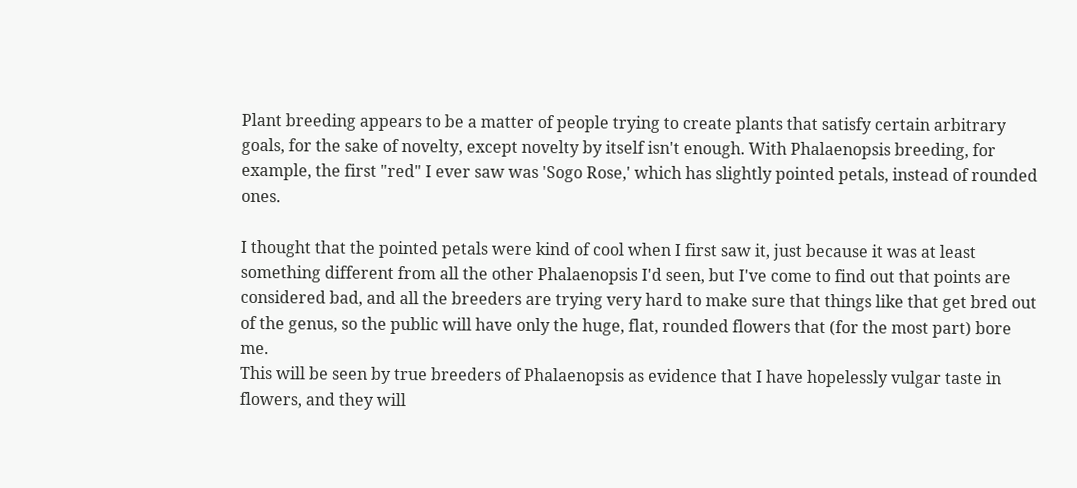Plant breeding appears to be a matter of people trying to create plants that satisfy certain arbitrary goals, for the sake of novelty, except novelty by itself isn't enough. With Phalaenopsis breeding, for example, the first "red" I ever saw was 'Sogo Rose,' which has slightly pointed petals, instead of rounded ones.

I thought that the pointed petals were kind of cool when I first saw it, just because it was at least something different from all the other Phalaenopsis I'd seen, but I've come to find out that points are considered bad, and all the breeders are trying very hard to make sure that things like that get bred out of the genus, so the public will have only the huge, flat, rounded flowers that (for the most part) bore me.
This will be seen by true breeders of Phalaenopsis as evidence that I have hopelessly vulgar taste in flowers, and they will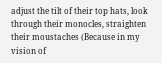adjust the tilt of their top hats, look through their monocles, straighten their moustaches (Because in my vision of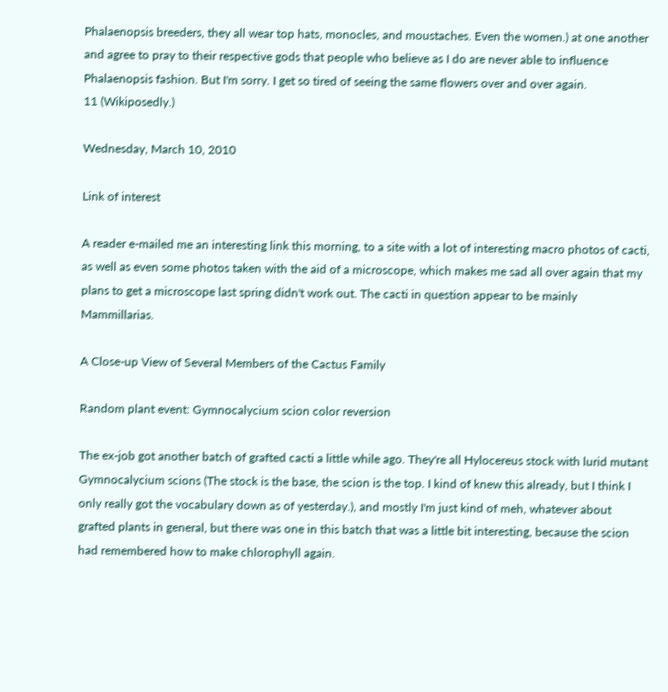Phalaenopsis breeders, they all wear top hats, monocles, and moustaches. Even the women.) at one another and agree to pray to their respective gods that people who believe as I do are never able to influence Phalaenopsis fashion. But I'm sorry. I get so tired of seeing the same flowers over and over again.
11 (Wikiposedly.)

Wednesday, March 10, 2010

Link of interest

A reader e-mailed me an interesting link this morning, to a site with a lot of interesting macro photos of cacti, as well as even some photos taken with the aid of a microscope, which makes me sad all over again that my plans to get a microscope last spring didn't work out. The cacti in question appear to be mainly Mammillarias.

A Close-up View of Several Members of the Cactus Family

Random plant event: Gymnocalycium scion color reversion

The ex-job got another batch of grafted cacti a little while ago. They're all Hylocereus stock with lurid mutant Gymnocalycium scions (The stock is the base, the scion is the top. I kind of knew this already, but I think I only really got the vocabulary down as of yesterday.), and mostly I'm just kind of meh, whatever about grafted plants in general, but there was one in this batch that was a little bit interesting, because the scion had remembered how to make chlorophyll again.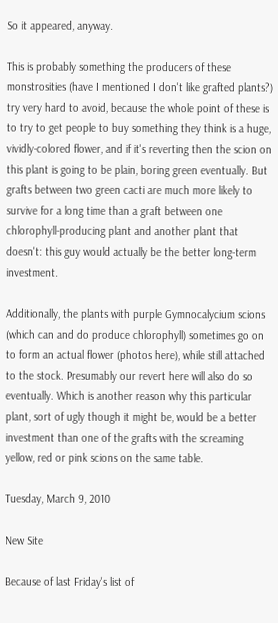So it appeared, anyway.

This is probably something the producers of these monstrosities (have I mentioned I don't like grafted plants?) try very hard to avoid, because the whole point of these is to try to get people to buy something they think is a huge, vividly-colored flower, and if it's reverting then the scion on this plant is going to be plain, boring green eventually. But grafts between two green cacti are much more likely to survive for a long time than a graft between one chlorophyll-producing plant and another plant that doesn't: this guy would actually be the better long-term investment.

Additionally, the plants with purple Gymnocalycium scions (which can and do produce chlorophyll) sometimes go on to form an actual flower (photos here), while still attached to the stock. Presumably our revert here will also do so eventually. Which is another reason why this particular plant, sort of ugly though it might be, would be a better investment than one of the grafts with the screaming yellow, red or pink scions on the same table.

Tuesday, March 9, 2010

New Site

Because of last Friday's list of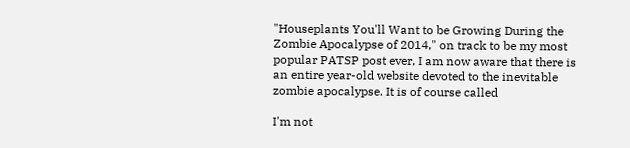"Houseplants You'll Want to be Growing During the Zombie Apocalypse of 2014," on track to be my most popular PATSP post ever, I am now aware that there is an entire year-old website devoted to the inevitable zombie apocalypse. It is of course called

I'm not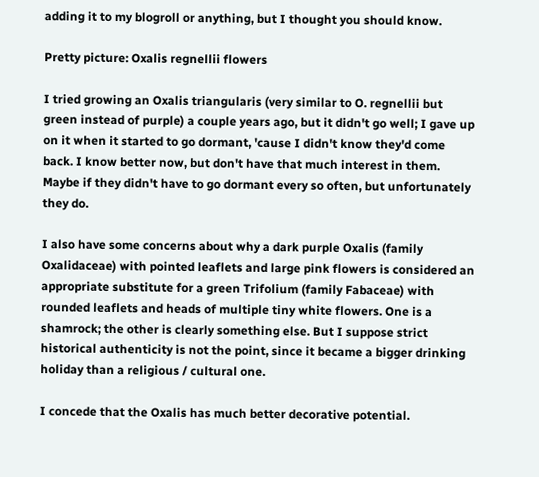adding it to my blogroll or anything, but I thought you should know.

Pretty picture: Oxalis regnellii flowers

I tried growing an Oxalis triangularis (very similar to O. regnellii but green instead of purple) a couple years ago, but it didn't go well; I gave up on it when it started to go dormant, 'cause I didn't know they'd come back. I know better now, but don't have that much interest in them. Maybe if they didn't have to go dormant every so often, but unfortunately they do.

I also have some concerns about why a dark purple Oxalis (family Oxalidaceae) with pointed leaflets and large pink flowers is considered an appropriate substitute for a green Trifolium (family Fabaceae) with rounded leaflets and heads of multiple tiny white flowers. One is a shamrock; the other is clearly something else. But I suppose strict historical authenticity is not the point, since it became a bigger drinking holiday than a religious / cultural one.

I concede that the Oxalis has much better decorative potential.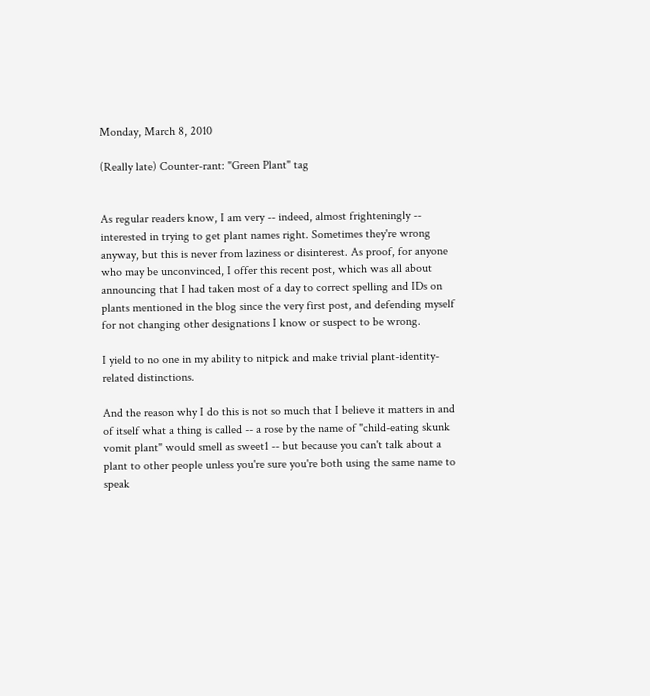Monday, March 8, 2010

(Really late) Counter-rant: "Green Plant" tag


As regular readers know, I am very -- indeed, almost frighteningly -- interested in trying to get plant names right. Sometimes they're wrong anyway, but this is never from laziness or disinterest. As proof, for anyone who may be unconvinced, I offer this recent post, which was all about announcing that I had taken most of a day to correct spelling and IDs on plants mentioned in the blog since the very first post, and defending myself for not changing other designations I know or suspect to be wrong.

I yield to no one in my ability to nitpick and make trivial plant-identity-related distinctions.

And the reason why I do this is not so much that I believe it matters in and of itself what a thing is called -- a rose by the name of "child-eating skunk vomit plant" would smell as sweet1 -- but because you can't talk about a plant to other people unless you're sure you're both using the same name to speak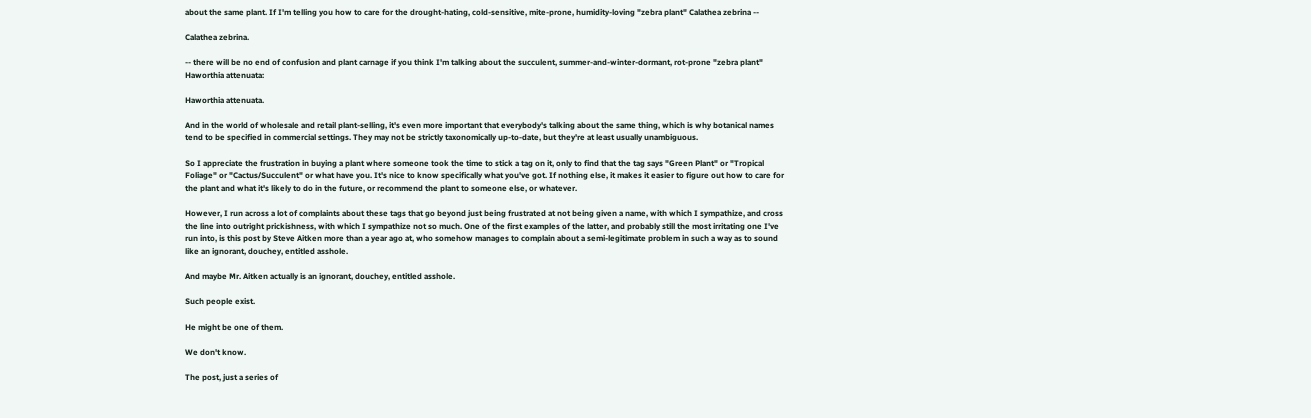about the same plant. If I'm telling you how to care for the drought-hating, cold-sensitive, mite-prone, humidity-loving "zebra plant" Calathea zebrina --

Calathea zebrina.

-- there will be no end of confusion and plant carnage if you think I'm talking about the succulent, summer-and-winter-dormant, rot-prone "zebra plant" Haworthia attenuata:

Haworthia attenuata.

And in the world of wholesale and retail plant-selling, it's even more important that everybody's talking about the same thing, which is why botanical names tend to be specified in commercial settings. They may not be strictly taxonomically up-to-date, but they're at least usually unambiguous.

So I appreciate the frustration in buying a plant where someone took the time to stick a tag on it, only to find that the tag says "Green Plant" or "Tropical Foliage" or "Cactus/Succulent" or what have you. It's nice to know specifically what you've got. If nothing else, it makes it easier to figure out how to care for the plant and what it's likely to do in the future, or recommend the plant to someone else, or whatever.

However, I run across a lot of complaints about these tags that go beyond just being frustrated at not being given a name, with which I sympathize, and cross the line into outright prickishness, with which I sympathize not so much. One of the first examples of the latter, and probably still the most irritating one I've run into, is this post by Steve Aitken more than a year ago at, who somehow manages to complain about a semi-legitimate problem in such a way as to sound like an ignorant, douchey, entitled asshole.

And maybe Mr. Aitken actually is an ignorant, douchey, entitled asshole.

Such people exist.

He might be one of them.

We don't know.

The post, just a series of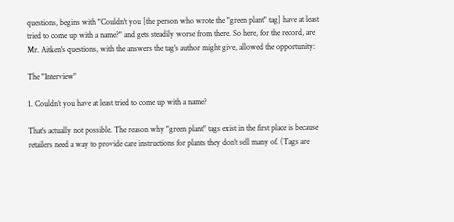questions, begins with "Couldn't you [the person who wrote the "green plant" tag] have at least tried to come up with a name?" and gets steadily worse from there. So here, for the record, are Mr. Aitken's questions, with the answers the tag's author might give, allowed the opportunity:

The "Interview"

1. Couldn’t you have at least tried to come up with a name?

That's actually not possible. The reason why "green plant" tags exist in the first place is because retailers need a way to provide care instructions for plants they don't sell many of. (Tags are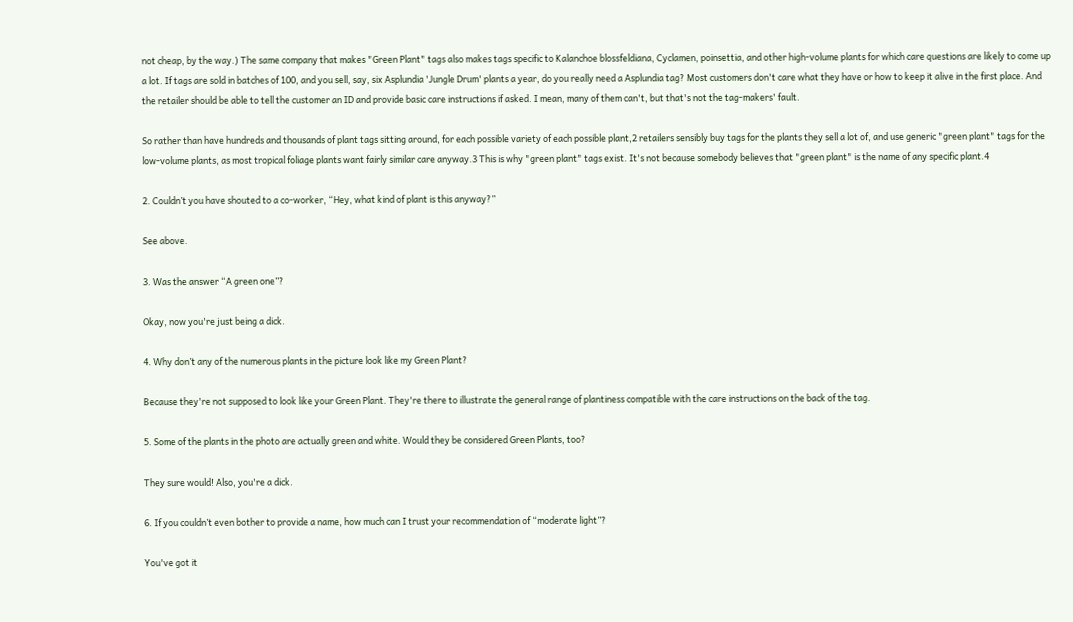not cheap, by the way.) The same company that makes "Green Plant" tags also makes tags specific to Kalanchoe blossfeldiana, Cyclamen, poinsettia, and other high-volume plants for which care questions are likely to come up a lot. If tags are sold in batches of 100, and you sell, say, six Asplundia 'Jungle Drum' plants a year, do you really need a Asplundia tag? Most customers don't care what they have or how to keep it alive in the first place. And the retailer should be able to tell the customer an ID and provide basic care instructions if asked. I mean, many of them can't, but that's not the tag-makers' fault.

So rather than have hundreds and thousands of plant tags sitting around, for each possible variety of each possible plant,2 retailers sensibly buy tags for the plants they sell a lot of, and use generic "green plant" tags for the low-volume plants, as most tropical foliage plants want fairly similar care anyway.3 This is why "green plant" tags exist. It's not because somebody believes that "green plant" is the name of any specific plant.4

2. Couldn’t you have shouted to a co-worker, “Hey, what kind of plant is this anyway?”

See above.

3. Was the answer “A green one”?

Okay, now you're just being a dick.

4. Why don’t any of the numerous plants in the picture look like my Green Plant?

Because they're not supposed to look like your Green Plant. They're there to illustrate the general range of plantiness compatible with the care instructions on the back of the tag.

5. Some of the plants in the photo are actually green and white. Would they be considered Green Plants, too?

They sure would! Also, you're a dick.

6. If you couldn’t even bother to provide a name, how much can I trust your recommendation of “moderate light”?

You've got it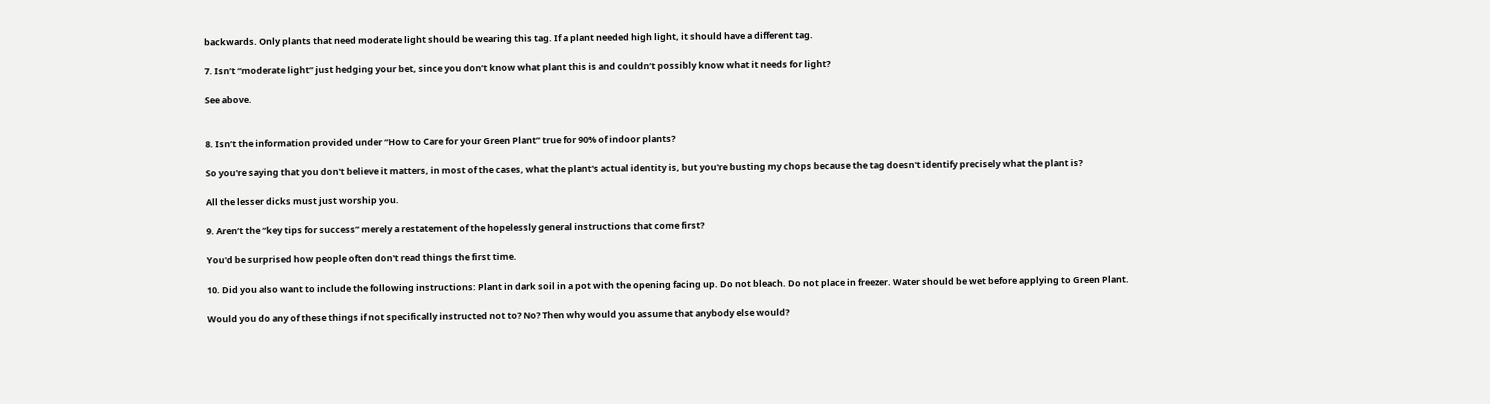backwards. Only plants that need moderate light should be wearing this tag. If a plant needed high light, it should have a different tag.

7. Isn’t “moderate light” just hedging your bet, since you don’t know what plant this is and couldn’t possibly know what it needs for light?

See above.


8. Isn’t the information provided under “How to Care for your Green Plant” true for 90% of indoor plants?

So you're saying that you don't believe it matters, in most of the cases, what the plant's actual identity is, but you're busting my chops because the tag doesn't identify precisely what the plant is?

All the lesser dicks must just worship you.

9. Aren’t the “key tips for success” merely a restatement of the hopelessly general instructions that come first?

You'd be surprised how people often don't read things the first time.

10. Did you also want to include the following instructions: Plant in dark soil in a pot with the opening facing up. Do not bleach. Do not place in freezer. Water should be wet before applying to Green Plant.

Would you do any of these things if not specifically instructed not to? No? Then why would you assume that anybody else would?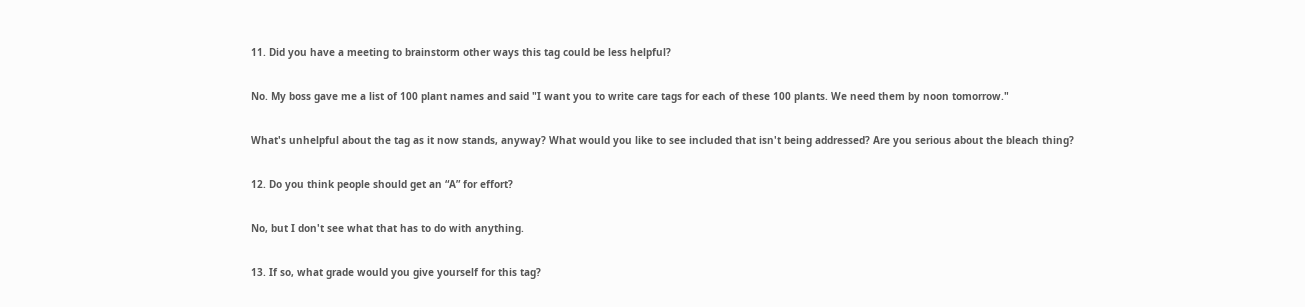11. Did you have a meeting to brainstorm other ways this tag could be less helpful?

No. My boss gave me a list of 100 plant names and said "I want you to write care tags for each of these 100 plants. We need them by noon tomorrow."

What's unhelpful about the tag as it now stands, anyway? What would you like to see included that isn't being addressed? Are you serious about the bleach thing?

12. Do you think people should get an “A” for effort?

No, but I don't see what that has to do with anything.

13. If so, what grade would you give yourself for this tag?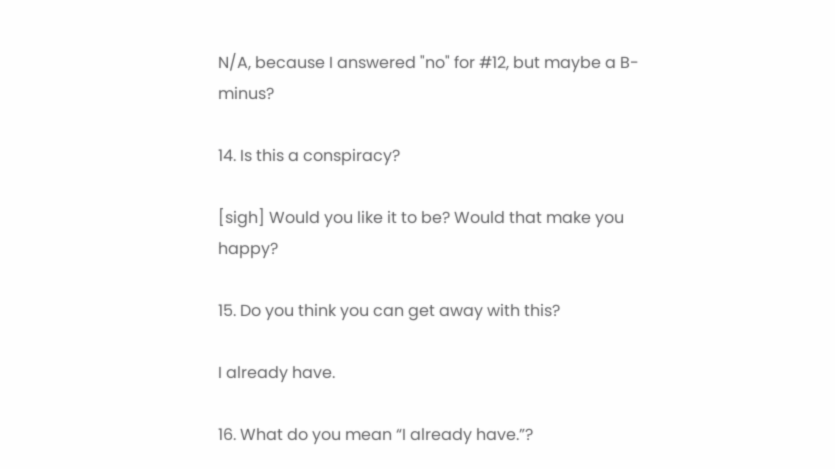N/A, because I answered "no" for #12, but maybe a B-minus?

14. Is this a conspiracy?

[sigh] Would you like it to be? Would that make you happy?

15. Do you think you can get away with this?

I already have.

16. What do you mean “I already have.”?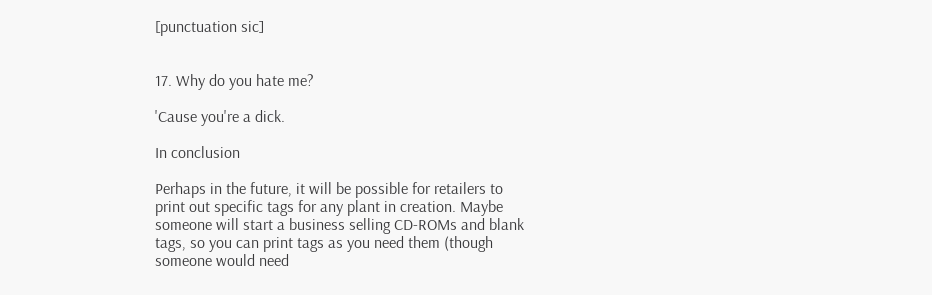[punctuation sic]


17. Why do you hate me?

'Cause you're a dick.

In conclusion

Perhaps in the future, it will be possible for retailers to print out specific tags for any plant in creation. Maybe someone will start a business selling CD-ROMs and blank tags, so you can print tags as you need them (though someone would need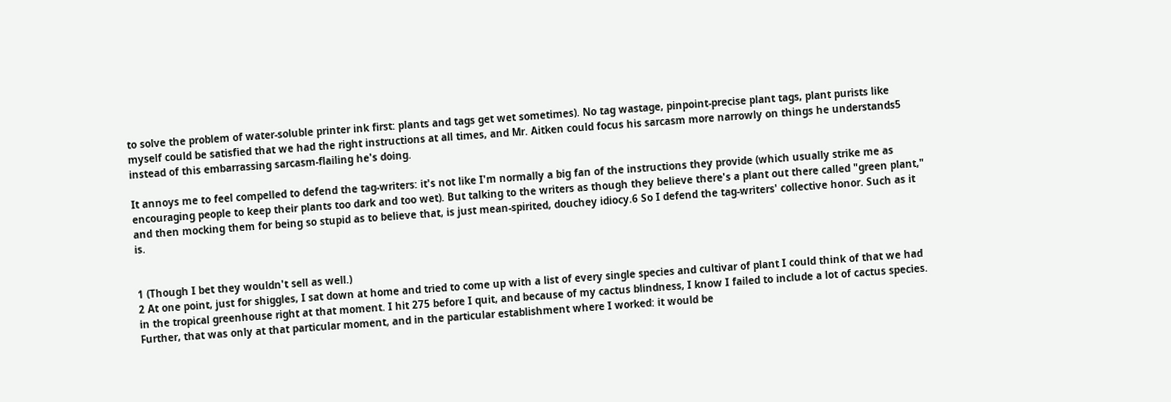to solve the problem of water-soluble printer ink first: plants and tags get wet sometimes). No tag wastage, pinpoint-precise plant tags, plant purists like myself could be satisfied that we had the right instructions at all times, and Mr. Aitken could focus his sarcasm more narrowly on things he understands5 instead of this embarrassing sarcasm-flailing he's doing.

It annoys me to feel compelled to defend the tag-writers: it's not like I'm normally a big fan of the instructions they provide (which usually strike me as encouraging people to keep their plants too dark and too wet). But talking to the writers as though they believe there's a plant out there called "green plant," and then mocking them for being so stupid as to believe that, is just mean-spirited, douchey idiocy.6 So I defend the tag-writers' collective honor. Such as it is.


1 (Though I bet they wouldn't sell as well.)
2 At one point, just for shiggles, I sat down at home and tried to come up with a list of every single species and cultivar of plant I could think of that we had in the tropical greenhouse right at that moment. I hit 275 before I quit, and because of my cactus blindness, I know I failed to include a lot of cactus species. Further, that was only at that particular moment, and in the particular establishment where I worked: it would be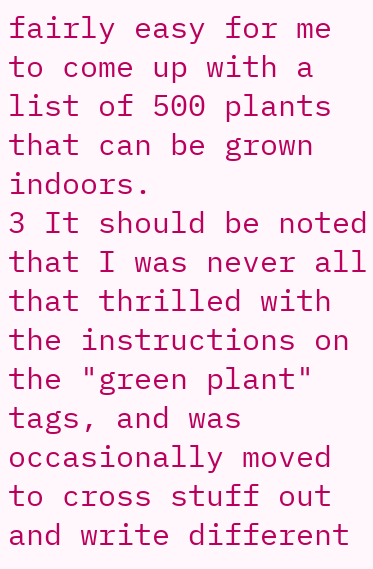fairly easy for me to come up with a list of 500 plants that can be grown indoors.
3 It should be noted that I was never all that thrilled with the instructions on the "green plant" tags, and was occasionally moved to cross stuff out and write different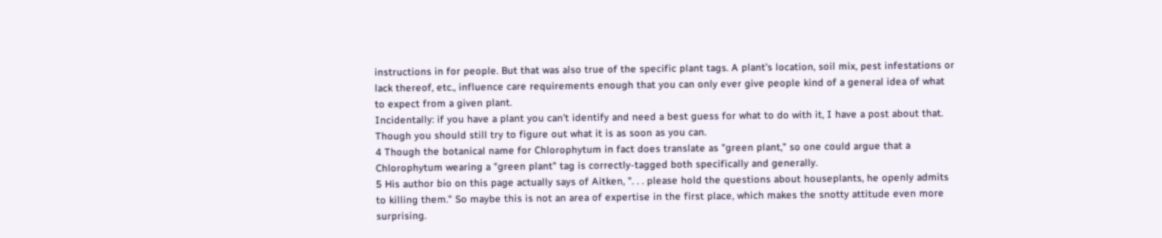instructions in for people. But that was also true of the specific plant tags. A plant's location, soil mix, pest infestations or lack thereof, etc., influence care requirements enough that you can only ever give people kind of a general idea of what to expect from a given plant.
Incidentally: if you have a plant you can't identify and need a best guess for what to do with it, I have a post about that. Though you should still try to figure out what it is as soon as you can.
4 Though the botanical name for Chlorophytum in fact does translate as "green plant," so one could argue that a Chlorophytum wearing a "green plant" tag is correctly-tagged both specifically and generally.
5 His author bio on this page actually says of Aitken, ". . . please hold the questions about houseplants, he openly admits to killing them." So maybe this is not an area of expertise in the first place, which makes the snotty attitude even more surprising.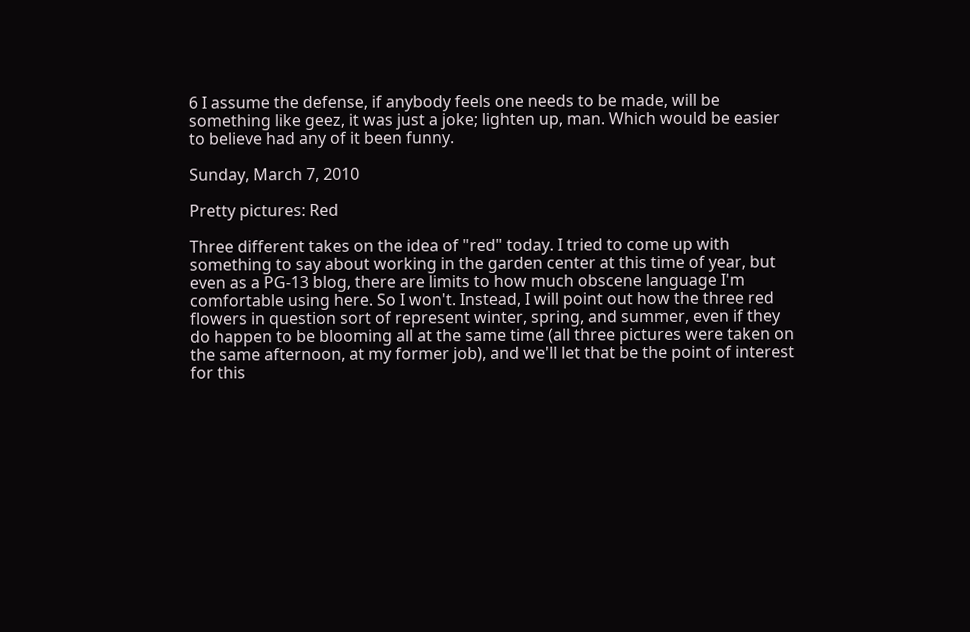6 I assume the defense, if anybody feels one needs to be made, will be something like geez, it was just a joke; lighten up, man. Which would be easier to believe had any of it been funny.

Sunday, March 7, 2010

Pretty pictures: Red

Three different takes on the idea of "red" today. I tried to come up with something to say about working in the garden center at this time of year, but even as a PG-13 blog, there are limits to how much obscene language I'm comfortable using here. So I won't. Instead, I will point out how the three red flowers in question sort of represent winter, spring, and summer, even if they do happen to be blooming all at the same time (all three pictures were taken on the same afternoon, at my former job), and we'll let that be the point of interest for this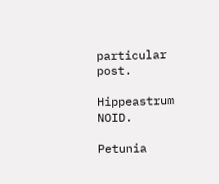particular post.

Hippeastrum NOID.

Petunia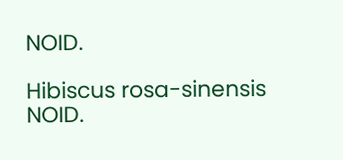NOID.

Hibiscus rosa-sinensis NOID.